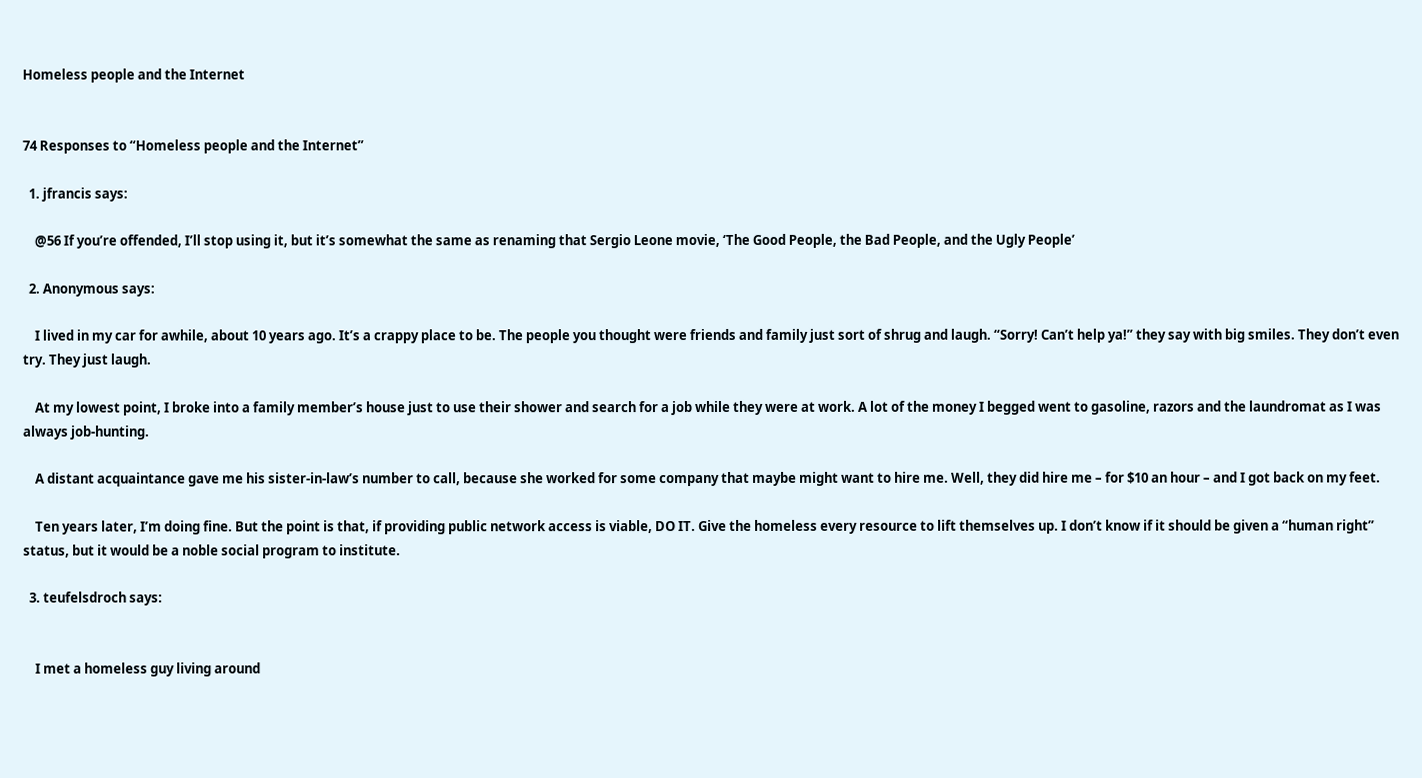Homeless people and the Internet


74 Responses to “Homeless people and the Internet”

  1. jfrancis says:

    @56 If you’re offended, I’ll stop using it, but it’s somewhat the same as renaming that Sergio Leone movie, ‘The Good People, the Bad People, and the Ugly People’

  2. Anonymous says:

    I lived in my car for awhile, about 10 years ago. It’s a crappy place to be. The people you thought were friends and family just sort of shrug and laugh. “Sorry! Can’t help ya!” they say with big smiles. They don’t even try. They just laugh.

    At my lowest point, I broke into a family member’s house just to use their shower and search for a job while they were at work. A lot of the money I begged went to gasoline, razors and the laundromat as I was always job-hunting.

    A distant acquaintance gave me his sister-in-law’s number to call, because she worked for some company that maybe might want to hire me. Well, they did hire me – for $10 an hour – and I got back on my feet.

    Ten years later, I’m doing fine. But the point is that, if providing public network access is viable, DO IT. Give the homeless every resource to lift themselves up. I don’t know if it should be given a “human right” status, but it would be a noble social program to institute.

  3. teufelsdroch says:


    I met a homeless guy living around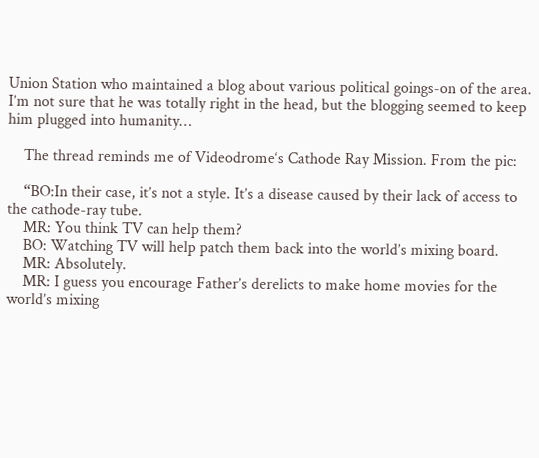Union Station who maintained a blog about various political goings-on of the area. I’m not sure that he was totally right in the head, but the blogging seemed to keep him plugged into humanity…

    The thread reminds me of Videodrome‘s Cathode Ray Mission. From the pic:

    “BO:In their case, it’s not a style. It’s a disease caused by their lack of access to the cathode-ray tube.
    MR: You think TV can help them?
    BO: Watching TV will help patch them back into the world’s mixing board.
    MR: Absolutely.
    MR: I guess you encourage Father’s derelicts to make home movies for the world’s mixing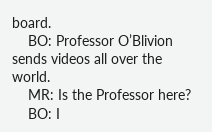board.
    BO: Professor O’Blivion sends videos all over the world.
    MR: Is the Professor here?
    BO: I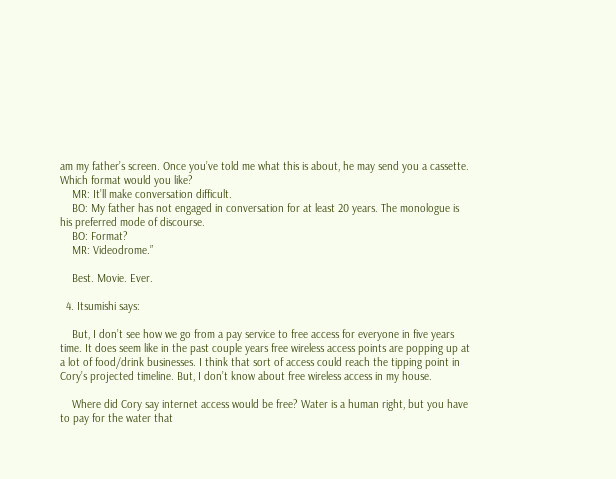am my father’s screen. Once you’ve told me what this is about, he may send you a cassette. Which format would you like?
    MR: It’ll make conversation difficult.
    BO: My father has not engaged in conversation for at least 20 years. The monologue is his preferred mode of discourse.
    BO: Format?
    MR: Videodrome.”

    Best. Movie. Ever.

  4. Itsumishi says:

    But, I don’t see how we go from a pay service to free access for everyone in five years time. It does seem like in the past couple years free wireless access points are popping up at a lot of food/drink businesses. I think that sort of access could reach the tipping point in Cory’s projected timeline. But, I don’t know about free wireless access in my house.

    Where did Cory say internet access would be free? Water is a human right, but you have to pay for the water that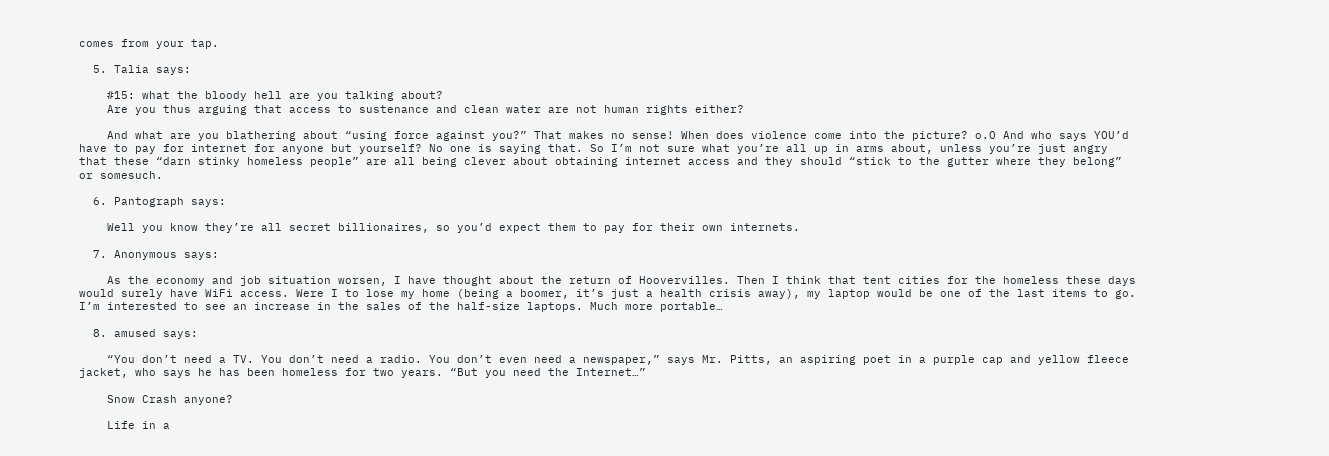comes from your tap.

  5. Talia says:

    #15: what the bloody hell are you talking about?
    Are you thus arguing that access to sustenance and clean water are not human rights either?

    And what are you blathering about “using force against you?” That makes no sense! When does violence come into the picture? o.O And who says YOU’d have to pay for internet for anyone but yourself? No one is saying that. So I’m not sure what you’re all up in arms about, unless you’re just angry that these “darn stinky homeless people” are all being clever about obtaining internet access and they should “stick to the gutter where they belong” or somesuch.

  6. Pantograph says:

    Well you know they’re all secret billionaires, so you’d expect them to pay for their own internets.

  7. Anonymous says:

    As the economy and job situation worsen, I have thought about the return of Hoovervilles. Then I think that tent cities for the homeless these days would surely have WiFi access. Were I to lose my home (being a boomer, it’s just a health crisis away), my laptop would be one of the last items to go. I’m interested to see an increase in the sales of the half-size laptops. Much more portable…

  8. amused says:

    “You don’t need a TV. You don’t need a radio. You don’t even need a newspaper,” says Mr. Pitts, an aspiring poet in a purple cap and yellow fleece jacket, who says he has been homeless for two years. “But you need the Internet…”

    Snow Crash anyone?

    Life in a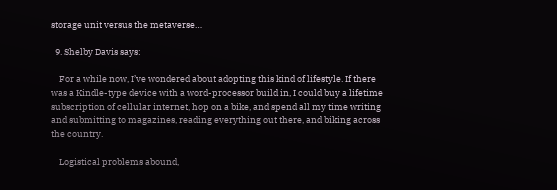storage unit versus the metaverse…

  9. Shelby Davis says:

    For a while now, I’ve wondered about adopting this kind of lifestyle. If there was a Kindle-type device with a word-processor build in, I could buy a lifetime subscription of cellular internet, hop on a bike, and spend all my time writing and submitting to magazines, reading everything out there, and biking across the country.

    Logistical problems abound,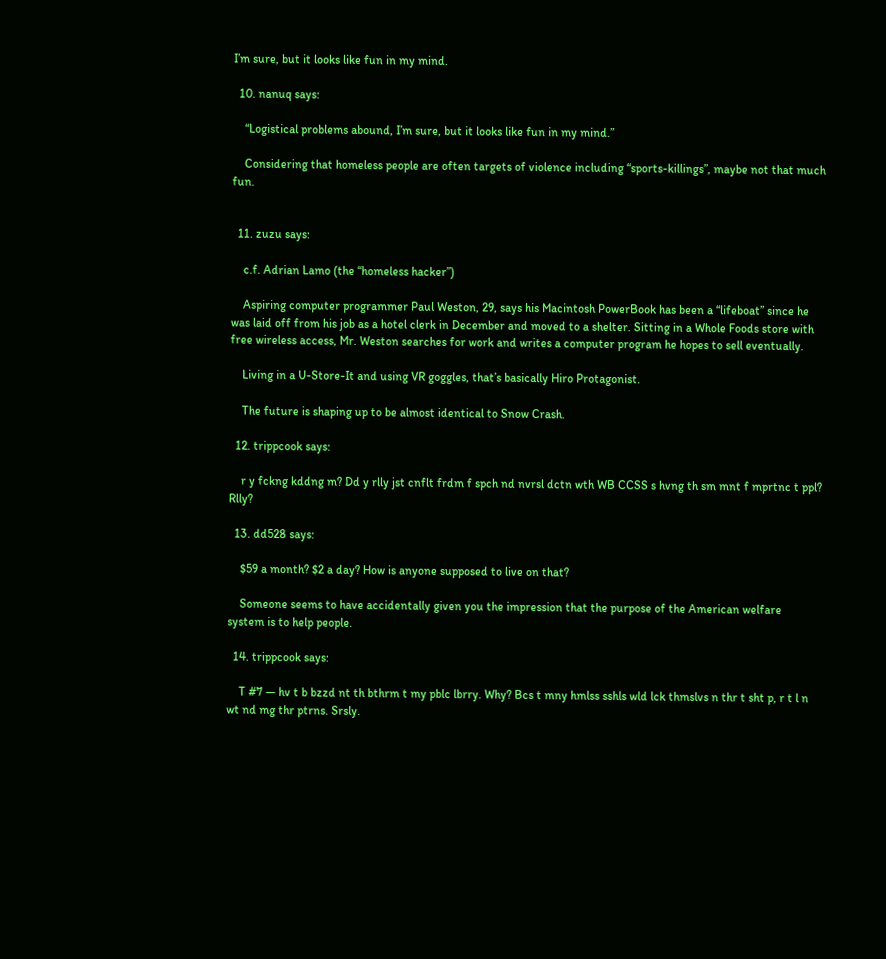I’m sure, but it looks like fun in my mind.

  10. nanuq says:

    “Logistical problems abound, I’m sure, but it looks like fun in my mind.”

    Considering that homeless people are often targets of violence including “sports-killings”, maybe not that much fun.


  11. zuzu says:

    c.f. Adrian Lamo (the “homeless hacker”)

    Aspiring computer programmer Paul Weston, 29, says his Macintosh PowerBook has been a “lifeboat” since he was laid off from his job as a hotel clerk in December and moved to a shelter. Sitting in a Whole Foods store with free wireless access, Mr. Weston searches for work and writes a computer program he hopes to sell eventually.

    Living in a U-Store-It and using VR goggles, that’s basically Hiro Protagonist.

    The future is shaping up to be almost identical to Snow Crash.

  12. trippcook says:

    r y fckng kddng m? Dd y rlly jst cnflt frdm f spch nd nvrsl dctn wth WB CCSS s hvng th sm mnt f mprtnc t ppl? Rlly?

  13. dd528 says:

    $59 a month? $2 a day? How is anyone supposed to live on that?

    Someone seems to have accidentally given you the impression that the purpose of the American welfare system is to help people.

  14. trippcook says:

    T #7 — hv t b bzzd nt th bthrm t my pblc lbrry. Why? Bcs t mny hmlss sshls wld lck thmslvs n thr t sht p, r t l n wt nd mg thr ptrns. Srsly.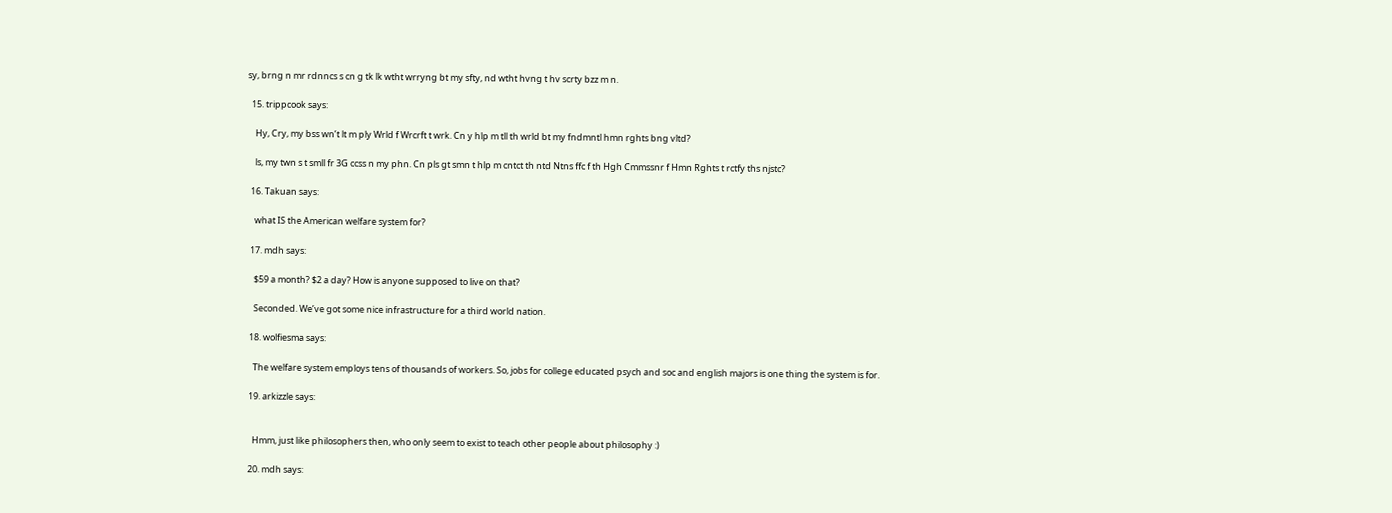sy, brng n mr rdnncs s cn g tk lk wtht wrryng bt my sfty, nd wtht hvng t hv scrty bzz m n.

  15. trippcook says:

    Hy, Cry, my bss wn’t lt m ply Wrld f Wrcrft t wrk. Cn y hlp m tll th wrld bt my fndmntl hmn rghts bng vltd?

    ls, my twn s t smll fr 3G ccss n my phn. Cn pls gt smn t hlp m cntct th ntd Ntns ffc f th Hgh Cmmssnr f Hmn Rghts t rctfy ths njstc?

  16. Takuan says:

    what IS the American welfare system for?

  17. mdh says:

    $59 a month? $2 a day? How is anyone supposed to live on that?

    Seconded. We’ve got some nice infrastructure for a third world nation.

  18. wolfiesma says:

    The welfare system employs tens of thousands of workers. So, jobs for college educated psych and soc and english majors is one thing the system is for.

  19. arkizzle says:


    Hmm, just like philosophers then, who only seem to exist to teach other people about philosophy :)

  20. mdh says: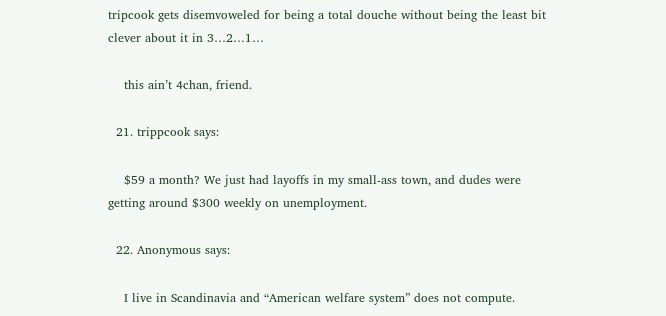tripcook gets disemvoweled for being a total douche without being the least bit clever about it in 3…2…1…

    this ain’t 4chan, friend.

  21. trippcook says:

    $59 a month? We just had layoffs in my small-ass town, and dudes were getting around $300 weekly on unemployment.

  22. Anonymous says:

    I live in Scandinavia and “American welfare system” does not compute.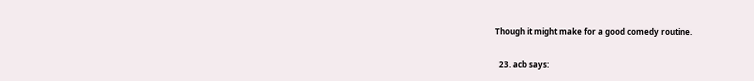Though it might make for a good comedy routine.

  23. acb says: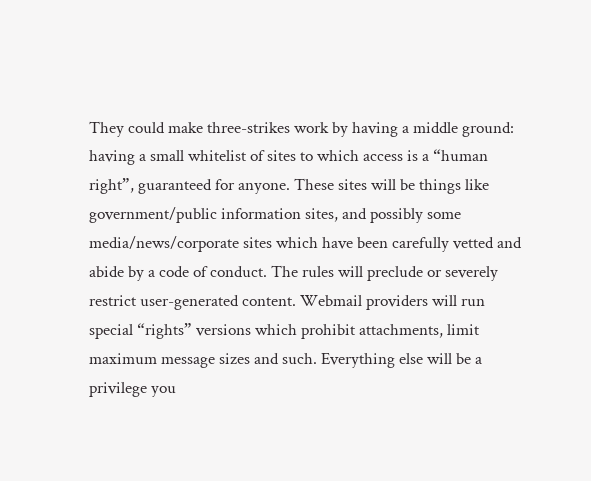They could make three-strikes work by having a middle ground: having a small whitelist of sites to which access is a “human right”, guaranteed for anyone. These sites will be things like government/public information sites, and possibly some media/news/corporate sites which have been carefully vetted and abide by a code of conduct. The rules will preclude or severely restrict user-generated content. Webmail providers will run special “rights” versions which prohibit attachments, limit maximum message sizes and such. Everything else will be a privilege you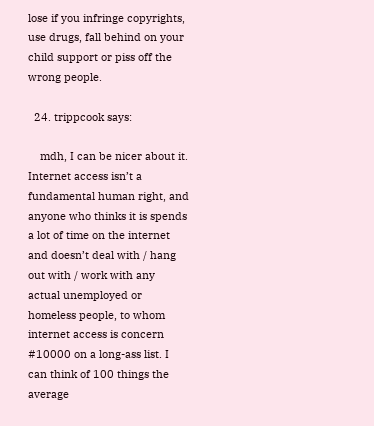lose if you infringe copyrights, use drugs, fall behind on your child support or piss off the wrong people.

  24. trippcook says:

    mdh, I can be nicer about it. Internet access isn’t a fundamental human right, and anyone who thinks it is spends a lot of time on the internet and doesn’t deal with / hang out with / work with any actual unemployed or homeless people, to whom internet access is concern #10000 on a long-ass list. I can think of 100 things the average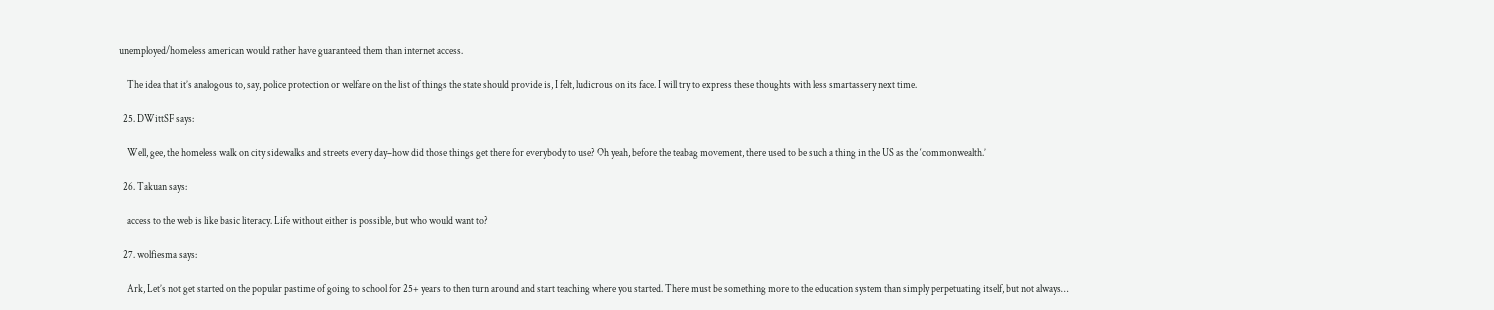unemployed/homeless american would rather have guaranteed them than internet access.

    The idea that it’s analogous to, say, police protection or welfare on the list of things the state should provide is, I felt, ludicrous on its face. I will try to express these thoughts with less smartassery next time.

  25. DWittSF says:

    Well, gee, the homeless walk on city sidewalks and streets every day–how did those things get there for everybody to use? Oh yeah, before the teabag movement, there used to be such a thing in the US as the ‘commonwealth.’

  26. Takuan says:

    access to the web is like basic literacy. Life without either is possible, but who would want to?

  27. wolfiesma says:

    Ark, Let’s not get started on the popular pastime of going to school for 25+ years to then turn around and start teaching where you started. There must be something more to the education system than simply perpetuating itself, but not always…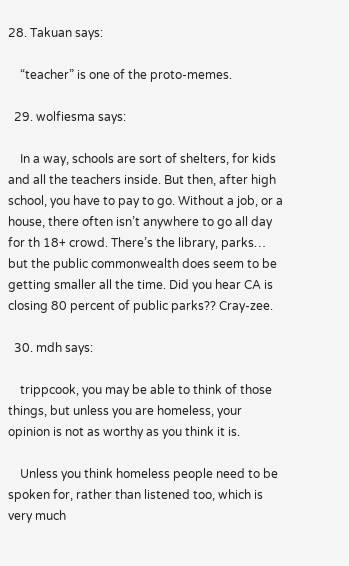28. Takuan says:

    “teacher” is one of the proto-memes.

  29. wolfiesma says:

    In a way, schools are sort of shelters, for kids and all the teachers inside. But then, after high school, you have to pay to go. Without a job, or a house, there often isn’t anywhere to go all day for th 18+ crowd. There’s the library, parks… but the public commonwealth does seem to be getting smaller all the time. Did you hear CA is closing 80 percent of public parks?? Cray-zee.

  30. mdh says:

    trippcook, you may be able to think of those things, but unless you are homeless, your opinion is not as worthy as you think it is.

    Unless you think homeless people need to be spoken for, rather than listened too, which is very much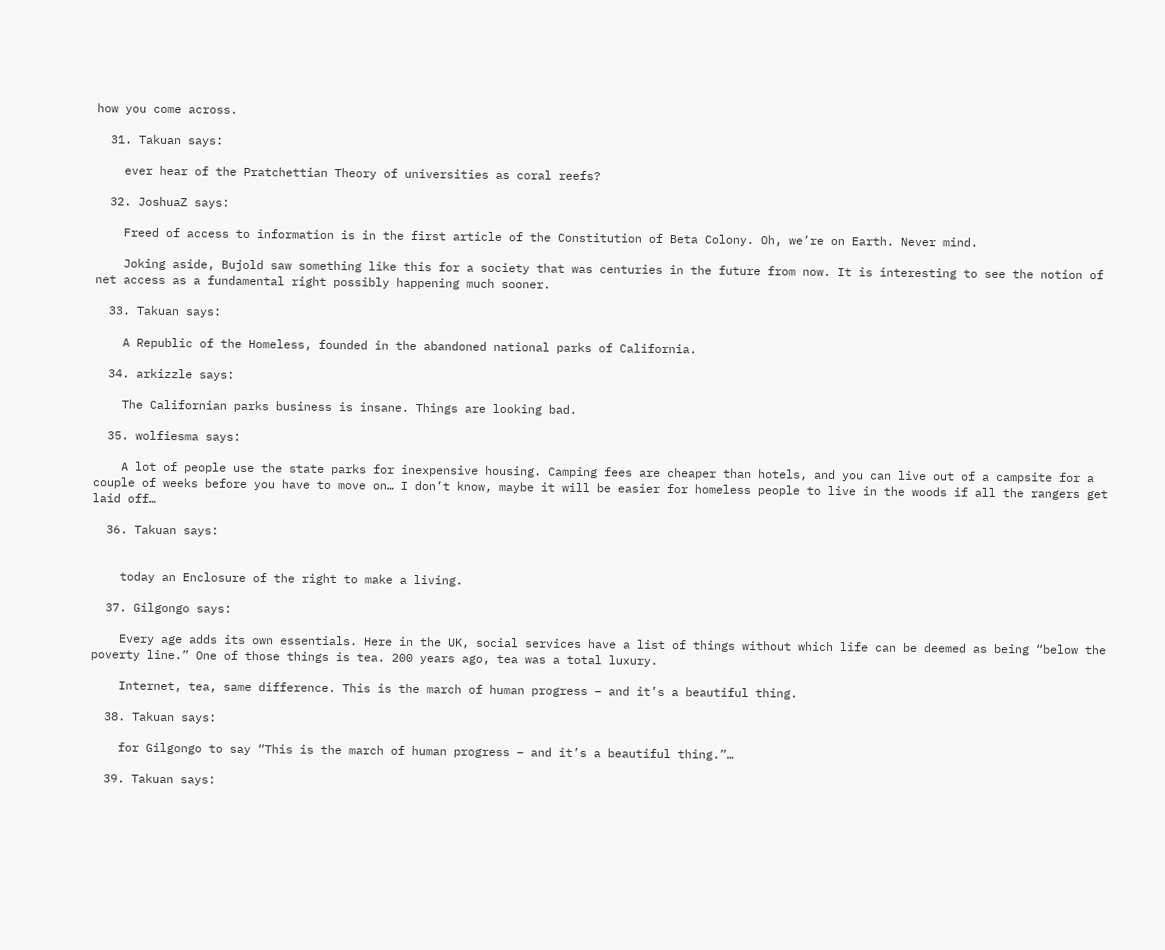how you come across.

  31. Takuan says:

    ever hear of the Pratchettian Theory of universities as coral reefs?

  32. JoshuaZ says:

    Freed of access to information is in the first article of the Constitution of Beta Colony. Oh, we’re on Earth. Never mind.

    Joking aside, Bujold saw something like this for a society that was centuries in the future from now. It is interesting to see the notion of net access as a fundamental right possibly happening much sooner.

  33. Takuan says:

    A Republic of the Homeless, founded in the abandoned national parks of California.

  34. arkizzle says:

    The Californian parks business is insane. Things are looking bad.

  35. wolfiesma says:

    A lot of people use the state parks for inexpensive housing. Camping fees are cheaper than hotels, and you can live out of a campsite for a couple of weeks before you have to move on… I don’t know, maybe it will be easier for homeless people to live in the woods if all the rangers get laid off…

  36. Takuan says:


    today an Enclosure of the right to make a living.

  37. Gilgongo says:

    Every age adds its own essentials. Here in the UK, social services have a list of things without which life can be deemed as being “below the poverty line.” One of those things is tea. 200 years ago, tea was a total luxury.

    Internet, tea, same difference. This is the march of human progress – and it’s a beautiful thing.

  38. Takuan says:

    for Gilgongo to say “This is the march of human progress – and it’s a beautiful thing.”…

  39. Takuan says: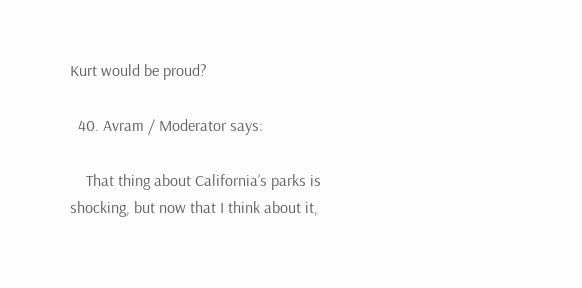Kurt would be proud?

  40. Avram / Moderator says:

    That thing about California’s parks is shocking, but now that I think about it,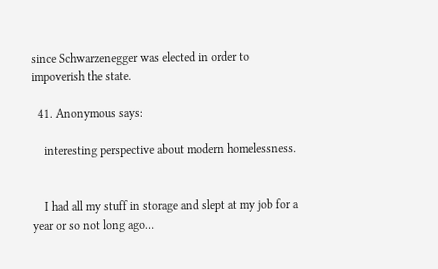since Schwarzenegger was elected in order to impoverish the state.

  41. Anonymous says:

    interesting perspective about modern homelessness.


    I had all my stuff in storage and slept at my job for a year or so not long ago…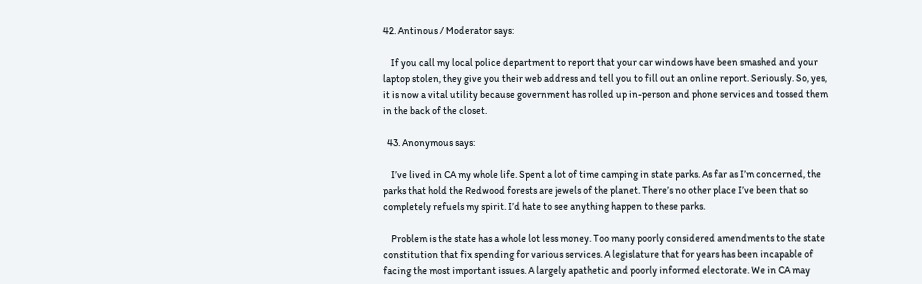42. Antinous / Moderator says:

    If you call my local police department to report that your car windows have been smashed and your laptop stolen, they give you their web address and tell you to fill out an online report. Seriously. So, yes, it is now a vital utility because government has rolled up in-person and phone services and tossed them in the back of the closet.

  43. Anonymous says:

    I’ve lived in CA my whole life. Spent a lot of time camping in state parks. As far as I’m concerned, the parks that hold the Redwood forests are jewels of the planet. There’s no other place I’ve been that so completely refuels my spirit. I’d hate to see anything happen to these parks.

    Problem is the state has a whole lot less money. Too many poorly considered amendments to the state constitution that fix spending for various services. A legislature that for years has been incapable of facing the most important issues. A largely apathetic and poorly informed electorate. We in CA may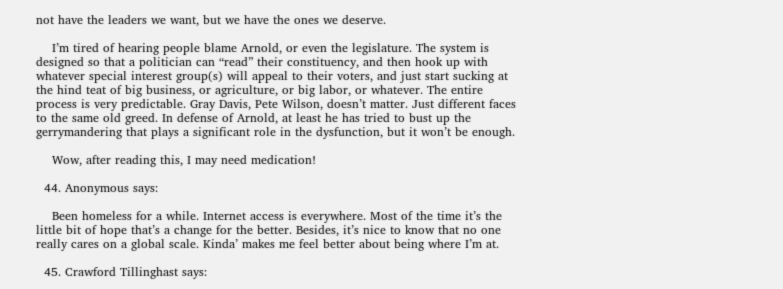not have the leaders we want, but we have the ones we deserve.

    I’m tired of hearing people blame Arnold, or even the legislature. The system is designed so that a politician can “read” their constituency, and then hook up with whatever special interest group(s) will appeal to their voters, and just start sucking at the hind teat of big business, or agriculture, or big labor, or whatever. The entire process is very predictable. Gray Davis, Pete Wilson, doesn’t matter. Just different faces to the same old greed. In defense of Arnold, at least he has tried to bust up the gerrymandering that plays a significant role in the dysfunction, but it won’t be enough.

    Wow, after reading this, I may need medication!

  44. Anonymous says:

    Been homeless for a while. Internet access is everywhere. Most of the time it’s the little bit of hope that’s a change for the better. Besides, it’s nice to know that no one really cares on a global scale. Kinda’ makes me feel better about being where I’m at.

  45. Crawford Tillinghast says: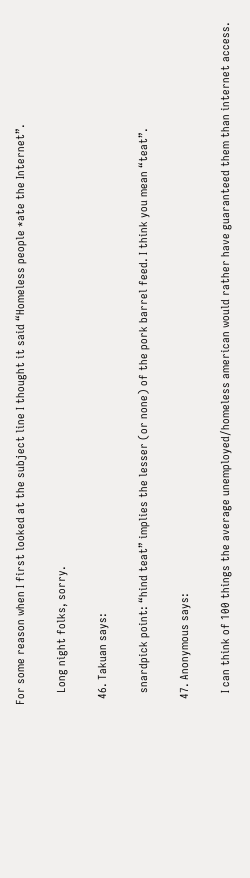For some reason when I first looked at the subject line I thought it said “Homeless people *ate the Internet”.

    Long night folks, sorry.

  46. Takuan says:

    snardpick point: “hind teat” implies the lesser (or none) of the pork barrel feed. I think you mean “teat”.

  47. Anonymous says:

    I can think of 100 things the average unemployed/homeless american would rather have guaranteed them than internet access.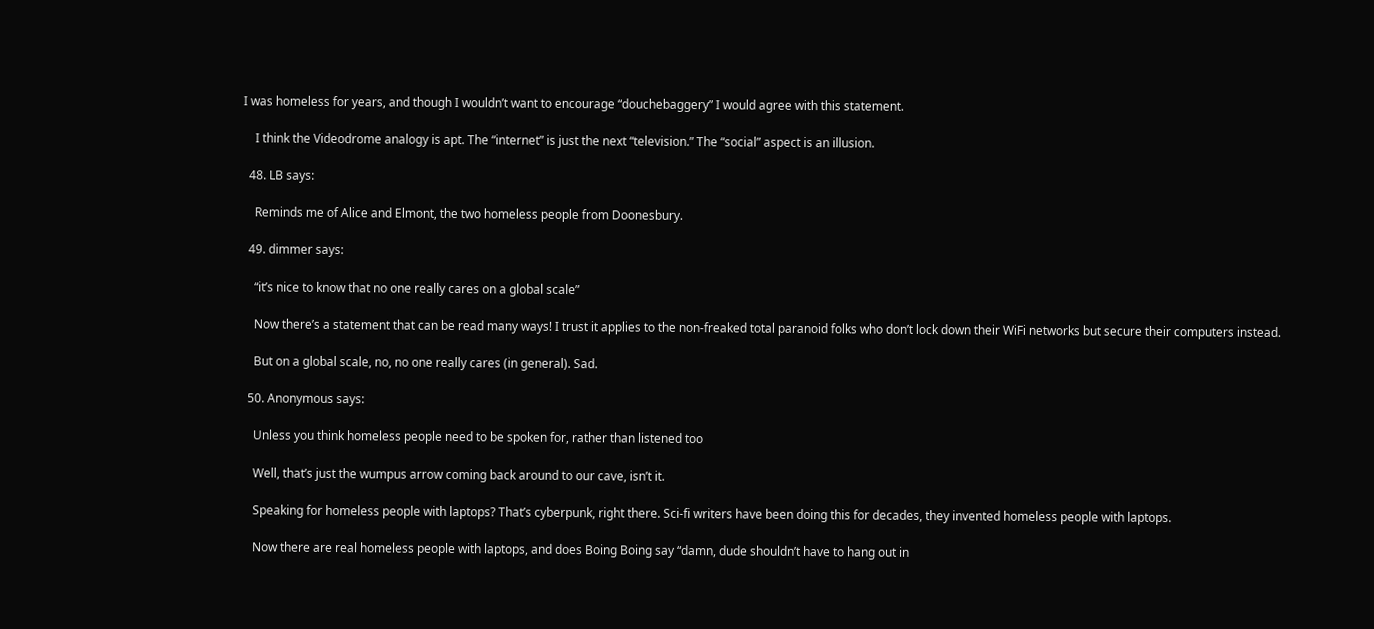I was homeless for years, and though I wouldn’t want to encourage “douchebaggery” I would agree with this statement.

    I think the Videodrome analogy is apt. The “internet” is just the next “television.” The “social” aspect is an illusion.

  48. LB says:

    Reminds me of Alice and Elmont, the two homeless people from Doonesbury.

  49. dimmer says:

    “it’s nice to know that no one really cares on a global scale”

    Now there’s a statement that can be read many ways! I trust it applies to the non-freaked total paranoid folks who don’t lock down their WiFi networks but secure their computers instead.

    But on a global scale, no, no one really cares (in general). Sad.

  50. Anonymous says:

    Unless you think homeless people need to be spoken for, rather than listened too

    Well, that’s just the wumpus arrow coming back around to our cave, isn’t it.

    Speaking for homeless people with laptops? That’s cyberpunk, right there. Sci-fi writers have been doing this for decades, they invented homeless people with laptops.

    Now there are real homeless people with laptops, and does Boing Boing say “damn, dude shouldn’t have to hang out in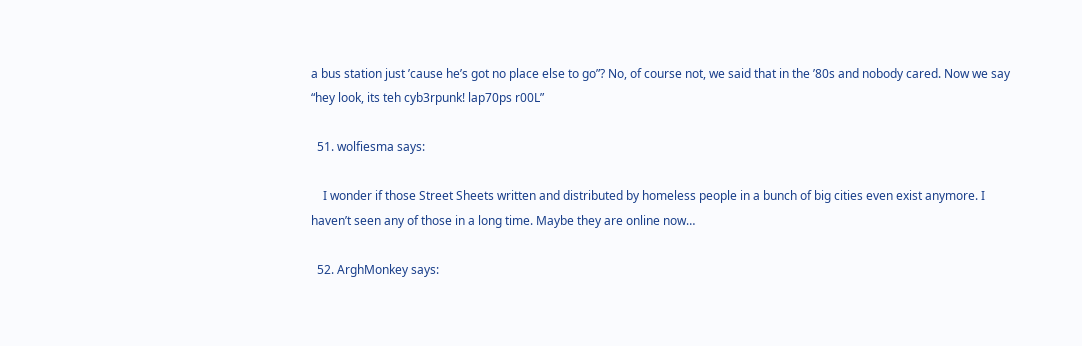a bus station just ’cause he’s got no place else to go”? No, of course not, we said that in the ’80s and nobody cared. Now we say “hey look, its teh cyb3rpunk! lap70ps r00L”

  51. wolfiesma says:

    I wonder if those Street Sheets written and distributed by homeless people in a bunch of big cities even exist anymore. I haven’t seen any of those in a long time. Maybe they are online now…

  52. ArghMonkey says: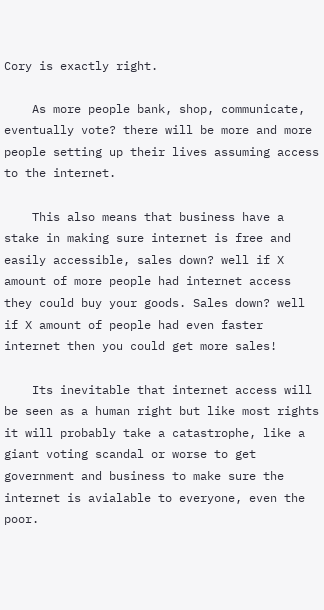Cory is exactly right.

    As more people bank, shop, communicate, eventually vote? there will be more and more people setting up their lives assuming access to the internet.

    This also means that business have a stake in making sure internet is free and easily accessible, sales down? well if X amount of more people had internet access they could buy your goods. Sales down? well if X amount of people had even faster internet then you could get more sales!

    Its inevitable that internet access will be seen as a human right but like most rights it will probably take a catastrophe, like a giant voting scandal or worse to get government and business to make sure the internet is avialable to everyone, even the poor.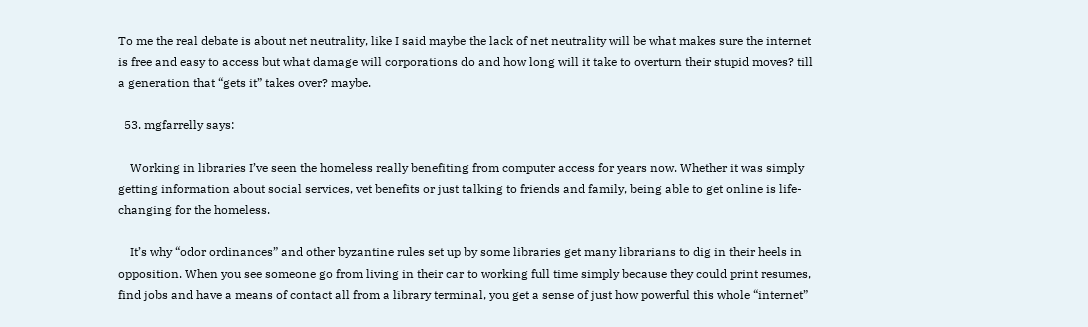To me the real debate is about net neutrality, like I said maybe the lack of net neutrality will be what makes sure the internet is free and easy to access but what damage will corporations do and how long will it take to overturn their stupid moves? till a generation that “gets it” takes over? maybe.

  53. mgfarrelly says:

    Working in libraries I’ve seen the homeless really benefiting from computer access for years now. Whether it was simply getting information about social services, vet benefits or just talking to friends and family, being able to get online is life-changing for the homeless.

    It’s why “odor ordinances” and other byzantine rules set up by some libraries get many librarians to dig in their heels in opposition. When you see someone go from living in their car to working full time simply because they could print resumes, find jobs and have a means of contact all from a library terminal, you get a sense of just how powerful this whole “internet”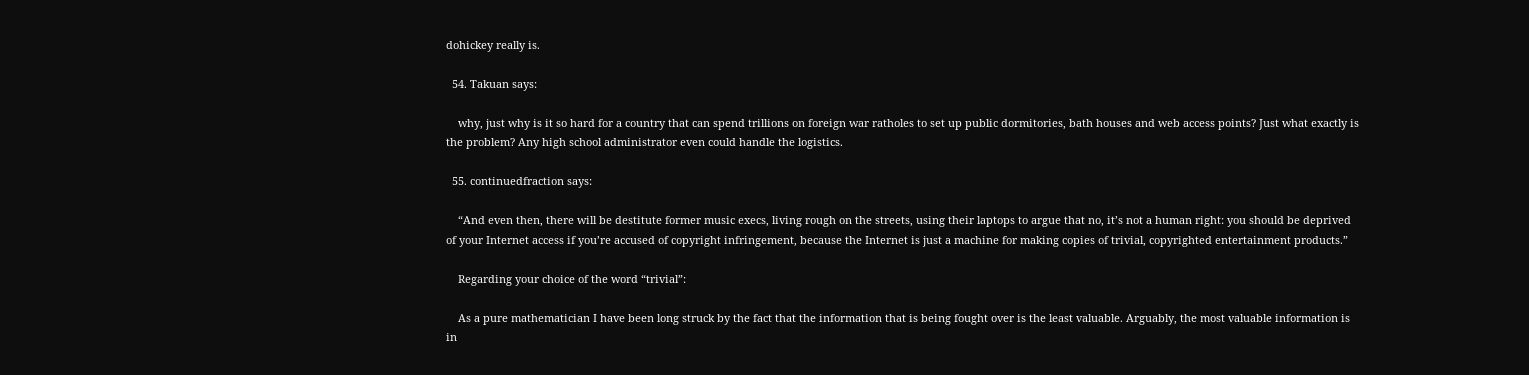dohickey really is.

  54. Takuan says:

    why, just why is it so hard for a country that can spend trillions on foreign war ratholes to set up public dormitories, bath houses and web access points? Just what exactly is the problem? Any high school administrator even could handle the logistics.

  55. continuedfraction says:

    “And even then, there will be destitute former music execs, living rough on the streets, using their laptops to argue that no, it’s not a human right: you should be deprived of your Internet access if you’re accused of copyright infringement, because the Internet is just a machine for making copies of trivial, copyrighted entertainment products.”

    Regarding your choice of the word “trivial”:

    As a pure mathematician I have been long struck by the fact that the information that is being fought over is the least valuable. Arguably, the most valuable information is in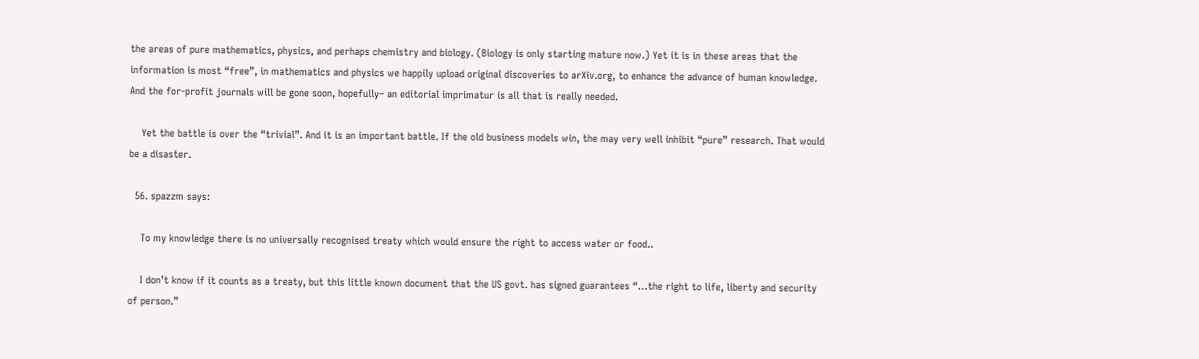the areas of pure mathematics, physics, and perhaps chemistry and biology. (Biology is only starting mature now.) Yet it is in these areas that the information is most “free”, in mathematics and physics we happily upload original discoveries to arXiv.org, to enhance the advance of human knowledge. And the for-profit journals will be gone soon, hopefully– an editorial imprimatur is all that is really needed.

    Yet the battle is over the “trivial”. And it is an important battle. If the old business models win, the may very well inhibit “pure” research. That would be a disaster.

  56. spazzm says:

    To my knowledge there is no universally recognised treaty which would ensure the right to access water or food..

    I don’t know if it counts as a treaty, but this little known document that the US govt. has signed guarantees “…the right to life, liberty and security of person.”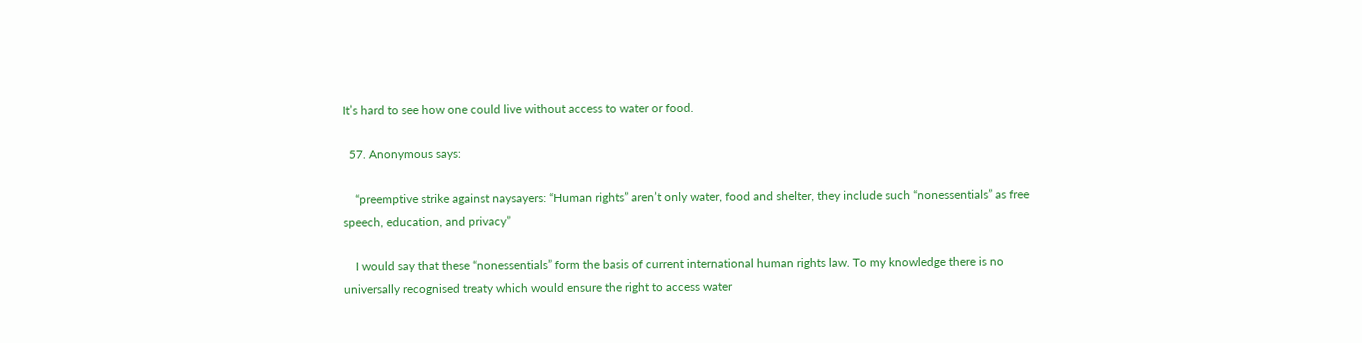It’s hard to see how one could live without access to water or food.

  57. Anonymous says:

    “preemptive strike against naysayers: “Human rights” aren’t only water, food and shelter, they include such “nonessentials” as free speech, education, and privacy”

    I would say that these “nonessentials” form the basis of current international human rights law. To my knowledge there is no universally recognised treaty which would ensure the right to access water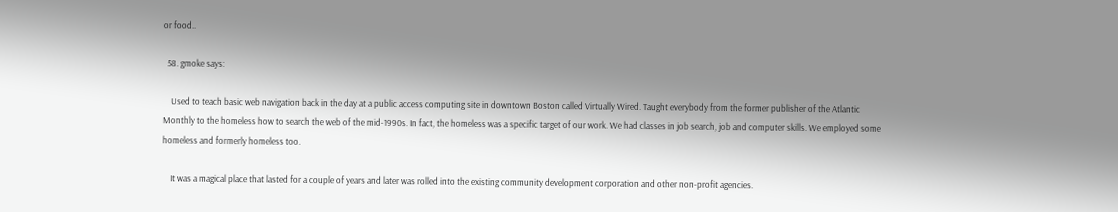or food..

  58. gmoke says:

    Used to teach basic web navigation back in the day at a public access computing site in downtown Boston called Virtually Wired. Taught everybody from the former publisher of the Atlantic Monthly to the homeless how to search the web of the mid-1990s. In fact, the homeless was a specific target of our work. We had classes in job search, job and computer skills. We employed some homeless and formerly homeless too.

    It was a magical place that lasted for a couple of years and later was rolled into the existing community development corporation and other non-profit agencies.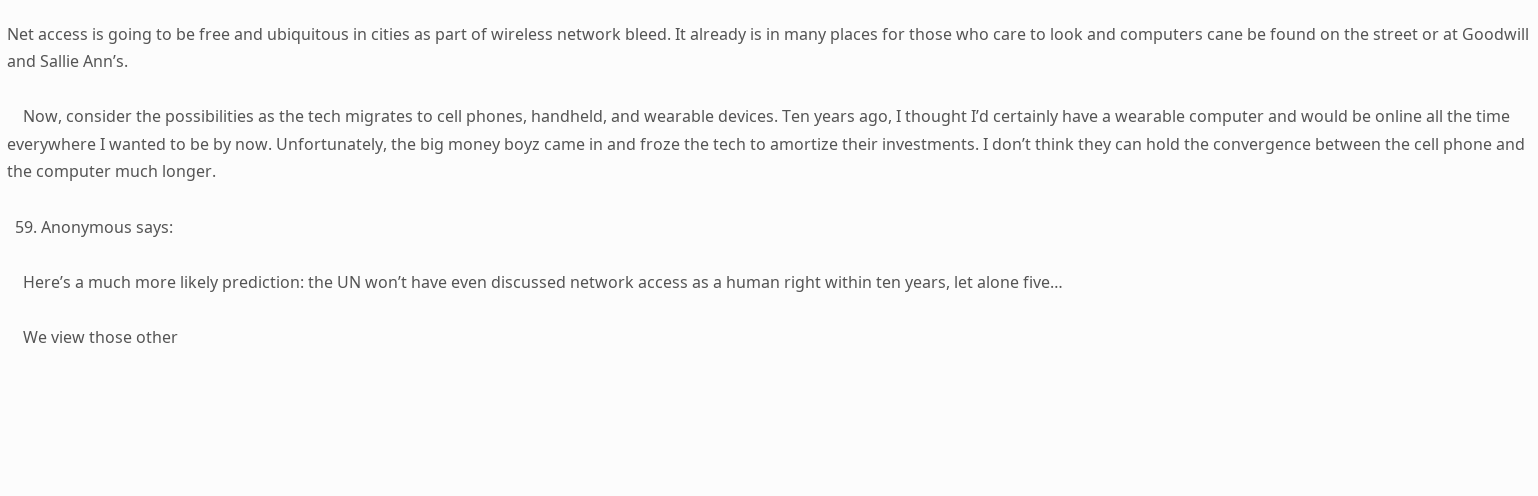Net access is going to be free and ubiquitous in cities as part of wireless network bleed. It already is in many places for those who care to look and computers cane be found on the street or at Goodwill and Sallie Ann’s.

    Now, consider the possibilities as the tech migrates to cell phones, handheld, and wearable devices. Ten years ago, I thought I’d certainly have a wearable computer and would be online all the time everywhere I wanted to be by now. Unfortunately, the big money boyz came in and froze the tech to amortize their investments. I don’t think they can hold the convergence between the cell phone and the computer much longer.

  59. Anonymous says:

    Here’s a much more likely prediction: the UN won’t have even discussed network access as a human right within ten years, let alone five…

    We view those other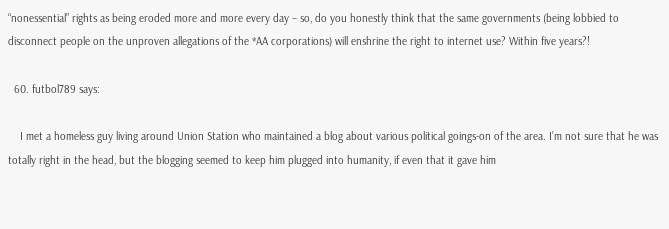“nonessential” rights as being eroded more and more every day – so, do you honestly think that the same governments (being lobbied to disconnect people on the unproven allegations of the *AA corporations) will enshrine the right to internet use? Within five years?!

  60. futbol789 says:

    I met a homeless guy living around Union Station who maintained a blog about various political goings-on of the area. I’m not sure that he was totally right in the head, but the blogging seemed to keep him plugged into humanity, if even that it gave him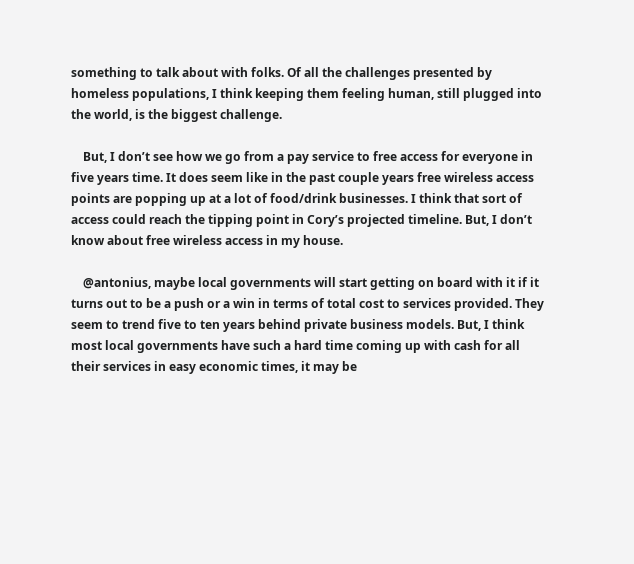something to talk about with folks. Of all the challenges presented by homeless populations, I think keeping them feeling human, still plugged into the world, is the biggest challenge.

    But, I don’t see how we go from a pay service to free access for everyone in five years time. It does seem like in the past couple years free wireless access points are popping up at a lot of food/drink businesses. I think that sort of access could reach the tipping point in Cory’s projected timeline. But, I don’t know about free wireless access in my house.

    @antonius, maybe local governments will start getting on board with it if it turns out to be a push or a win in terms of total cost to services provided. They seem to trend five to ten years behind private business models. But, I think most local governments have such a hard time coming up with cash for all their services in easy economic times, it may be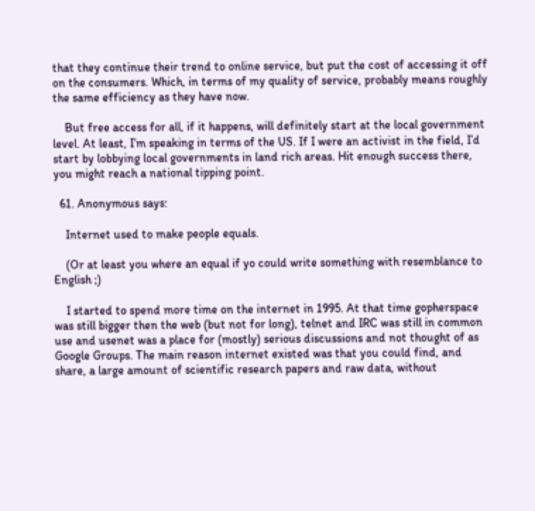that they continue their trend to online service, but put the cost of accessing it off on the consumers. Which, in terms of my quality of service, probably means roughly the same efficiency as they have now.

    But free access for all, if it happens, will definitely start at the local government level. At least, I’m speaking in terms of the US. If I were an activist in the field, I’d start by lobbying local governments in land rich areas. Hit enough success there, you might reach a national tipping point.

  61. Anonymous says:

    Internet used to make people equals.

    (Or at least you where an equal if yo could write something with resemblance to English ;)

    I started to spend more time on the internet in 1995. At that time gopherspace was still bigger then the web (but not for long), telnet and IRC was still in common use and usenet was a place for (mostly) serious discussions and not thought of as Google Groups. The main reason internet existed was that you could find, and share, a large amount of scientific research papers and raw data, without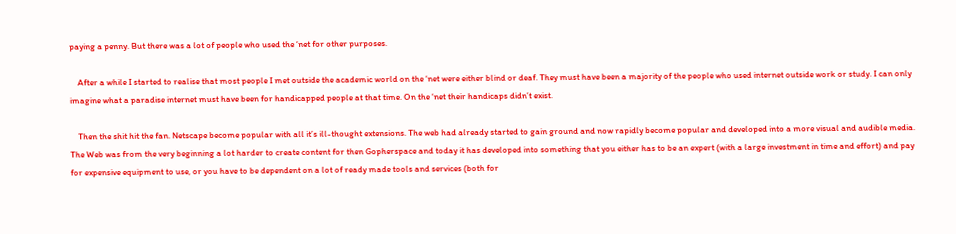paying a penny. But there was a lot of people who used the ‘net for other purposes.

    After a while I started to realise that most people I met outside the academic world on the ‘net were either blind or deaf. They must have been a majority of the people who used internet outside work or study. I can only imagine what a paradise internet must have been for handicapped people at that time. On the ‘net their handicaps didn’t exist.

    Then the shit hit the fan. Netscape become popular with all it’s ill-thought extensions. The web had already started to gain ground and now rapidly become popular and developed into a more visual and audible media. The Web was from the very beginning a lot harder to create content for then Gopherspace and today it has developed into something that you either has to be an expert (with a large investment in time and effort) and pay for expensive equipment to use, or you have to be dependent on a lot of ready made tools and services (both for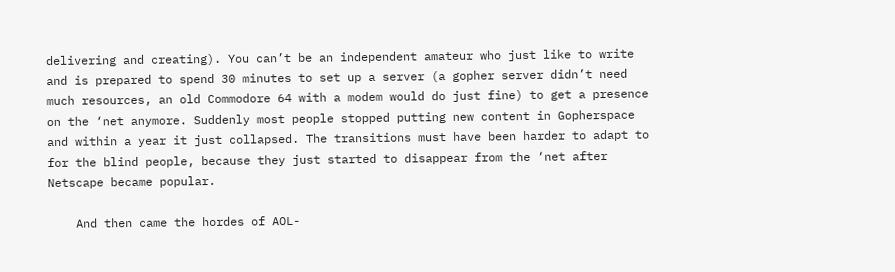delivering and creating). You can’t be an independent amateur who just like to write and is prepared to spend 30 minutes to set up a server (a gopher server didn’t need much resources, an old Commodore 64 with a modem would do just fine) to get a presence on the ‘net anymore. Suddenly most people stopped putting new content in Gopherspace and within a year it just collapsed. The transitions must have been harder to adapt to for the blind people, because they just started to disappear from the ‘net after Netscape became popular.

    And then came the hordes of AOL-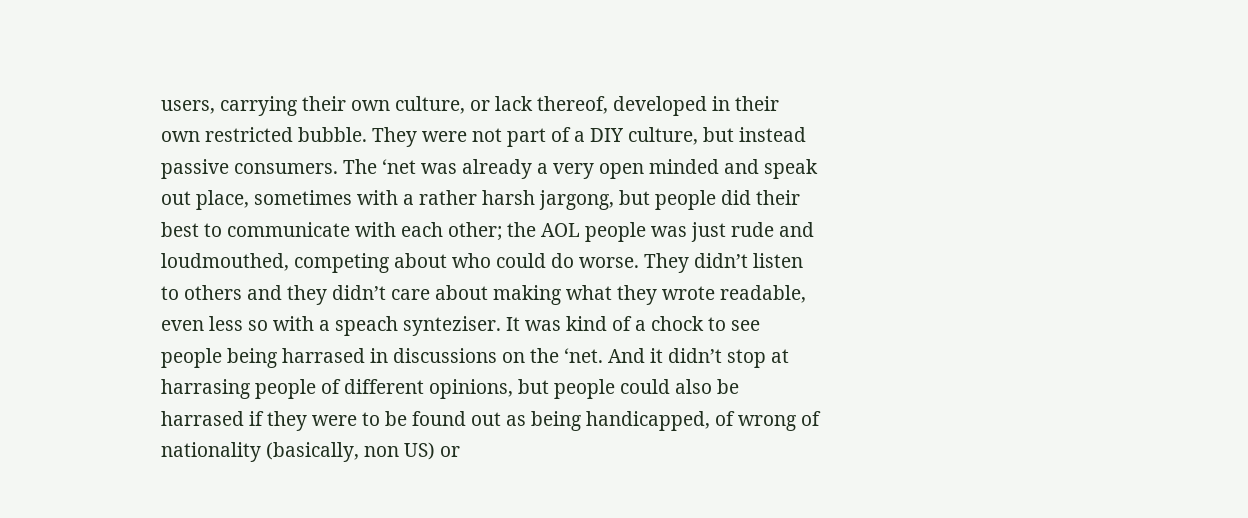users, carrying their own culture, or lack thereof, developed in their own restricted bubble. They were not part of a DIY culture, but instead passive consumers. The ‘net was already a very open minded and speak out place, sometimes with a rather harsh jargong, but people did their best to communicate with each other; the AOL people was just rude and loudmouthed, competing about who could do worse. They didn’t listen to others and they didn’t care about making what they wrote readable, even less so with a speach synteziser. It was kind of a chock to see people being harrased in discussions on the ‘net. And it didn’t stop at harrasing people of different opinions, but people could also be harrased if they were to be found out as being handicapped, of wrong of nationality (basically, non US) or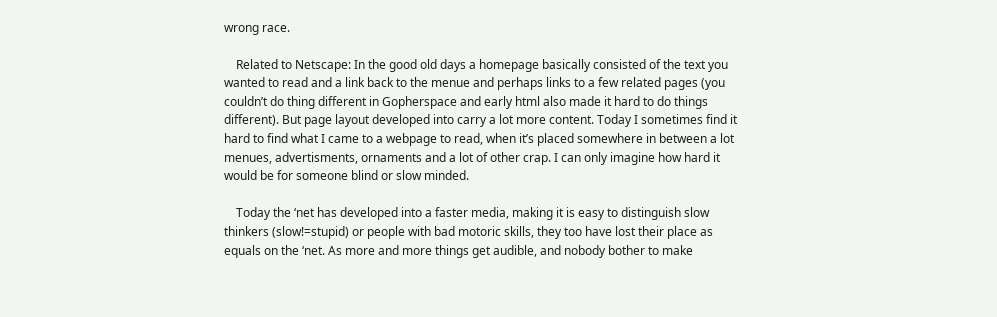wrong race.

    Related to Netscape: In the good old days a homepage basically consisted of the text you wanted to read and a link back to the menue and perhaps links to a few related pages (you couldn’t do thing different in Gopherspace and early html also made it hard to do things different). But page layout developed into carry a lot more content. Today I sometimes find it hard to find what I came to a webpage to read, when it’s placed somewhere in between a lot menues, advertisments, ornaments and a lot of other crap. I can only imagine how hard it would be for someone blind or slow minded.

    Today the ‘net has developed into a faster media, making it is easy to distinguish slow thinkers (slow!=stupid) or people with bad motoric skills, they too have lost their place as equals on the ‘net. As more and more things get audible, and nobody bother to make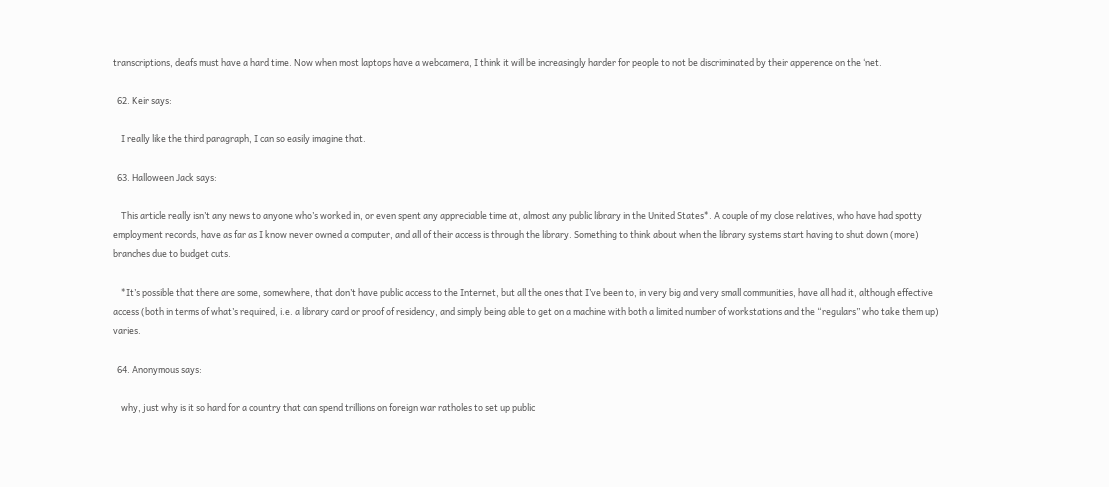transcriptions, deafs must have a hard time. Now when most laptops have a webcamera, I think it will be increasingly harder for people to not be discriminated by their apperence on the ‘net.

  62. Keir says:

    I really like the third paragraph, I can so easily imagine that.

  63. Halloween Jack says:

    This article really isn’t any news to anyone who’s worked in, or even spent any appreciable time at, almost any public library in the United States*. A couple of my close relatives, who have had spotty employment records, have as far as I know never owned a computer, and all of their access is through the library. Something to think about when the library systems start having to shut down (more) branches due to budget cuts.

    *It’s possible that there are some, somewhere, that don’t have public access to the Internet, but all the ones that I’ve been to, in very big and very small communities, have all had it, although effective access (both in terms of what’s required, i.e. a library card or proof of residency, and simply being able to get on a machine with both a limited number of workstations and the “regulars” who take them up) varies.

  64. Anonymous says:

    why, just why is it so hard for a country that can spend trillions on foreign war ratholes to set up public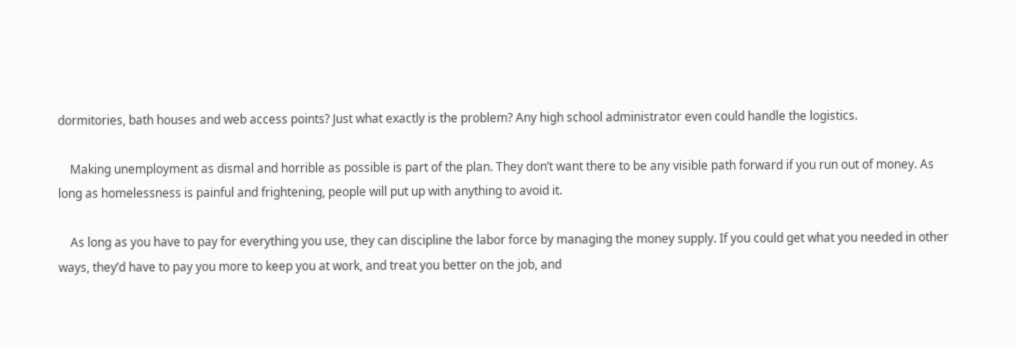dormitories, bath houses and web access points? Just what exactly is the problem? Any high school administrator even could handle the logistics.

    Making unemployment as dismal and horrible as possible is part of the plan. They don’t want there to be any visible path forward if you run out of money. As long as homelessness is painful and frightening, people will put up with anything to avoid it.

    As long as you have to pay for everything you use, they can discipline the labor force by managing the money supply. If you could get what you needed in other ways, they’d have to pay you more to keep you at work, and treat you better on the job, and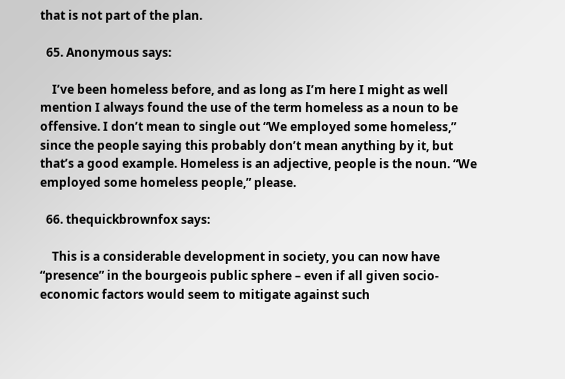that is not part of the plan.

  65. Anonymous says:

    I’ve been homeless before, and as long as I’m here I might as well mention I always found the use of the term homeless as a noun to be offensive. I don’t mean to single out “We employed some homeless,” since the people saying this probably don’t mean anything by it, but that’s a good example. Homeless is an adjective, people is the noun. “We employed some homeless people,” please.

  66. thequickbrownfox says:

    This is a considerable development in society, you can now have “presence” in the bourgeois public sphere – even if all given socio-economic factors would seem to mitigate against such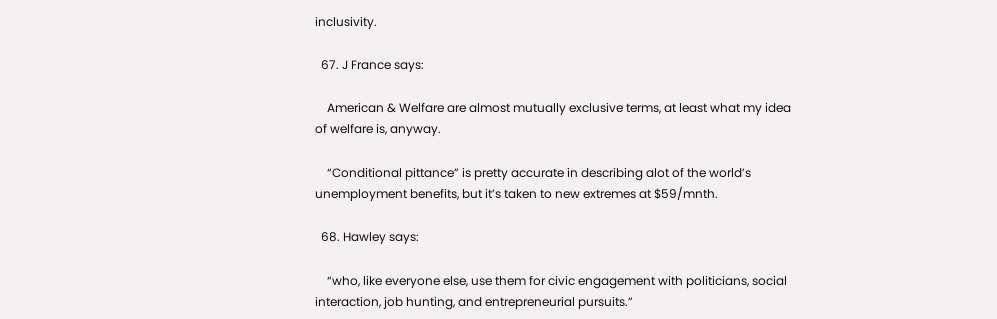inclusivity.

  67. J France says:

    American & Welfare are almost mutually exclusive terms, at least what my idea of welfare is, anyway.

    “Conditional pittance” is pretty accurate in describing alot of the world’s unemployment benefits, but it’s taken to new extremes at $59/mnth.

  68. Hawley says:

    “who, like everyone else, use them for civic engagement with politicians, social interaction, job hunting, and entrepreneurial pursuits.”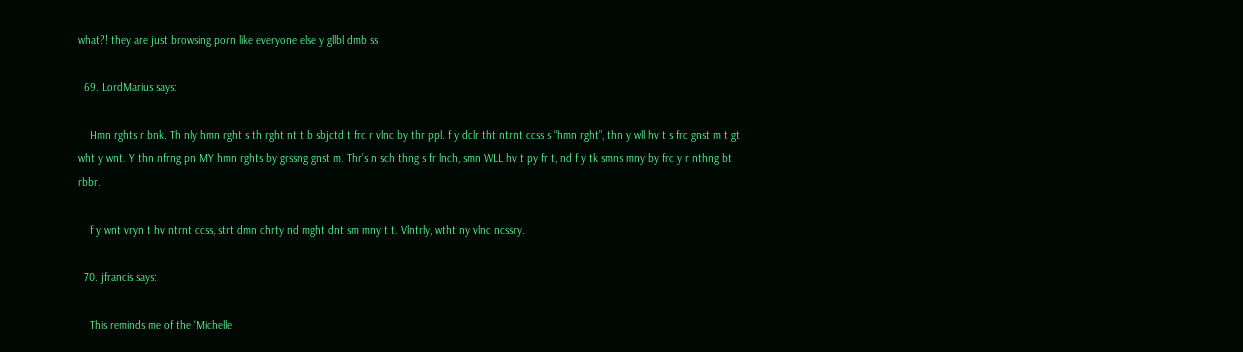what?! they are just browsing porn like everyone else y gllbl dmb ss

  69. LordMarius says:

    Hmn rghts r bnk. Th nly hmn rght s th rght nt t b sbjctd t frc r vlnc by thr ppl. f y dclr tht ntrnt ccss s “hmn rght”, thn y wll hv t s frc gnst m t gt wht y wnt. Y thn nfrng pn MY hmn rghts by grssng gnst m. Thr’s n sch thng s fr lnch, smn WLL hv t py fr t, nd f y tk smns mny by frc y r nthng bt rbbr.

    f y wnt vryn t hv ntrnt ccss, strt dmn chrty nd mght dnt sm mny t t. Vlntrly, wtht ny vlnc ncssry.

  70. jfrancis says:

    This reminds me of the ‘Michelle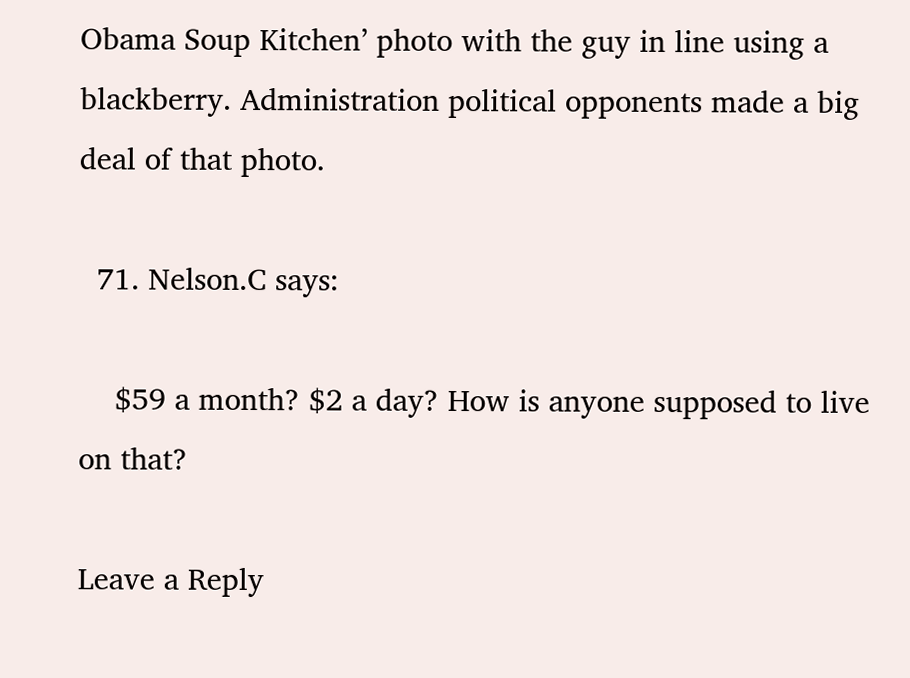Obama Soup Kitchen’ photo with the guy in line using a blackberry. Administration political opponents made a big deal of that photo.

  71. Nelson.C says:

    $59 a month? $2 a day? How is anyone supposed to live on that?

Leave a Reply